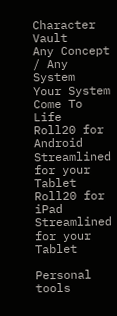Character Vault
Any Concept / Any System
Your System Come To Life
Roll20 for Android
Streamlined for your Tablet
Roll20 for iPad
Streamlined for your Tablet

Personal tools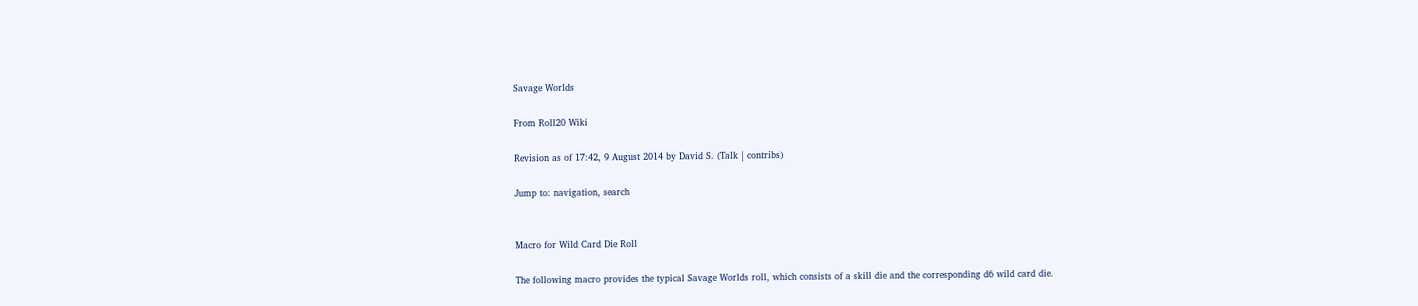Savage Worlds

From Roll20 Wiki

Revision as of 17:42, 9 August 2014 by David S. (Talk | contribs)

Jump to: navigation, search


Macro for Wild Card Die Roll

The following macro provides the typical Savage Worlds roll, which consists of a skill die and the corresponding d6 wild card die.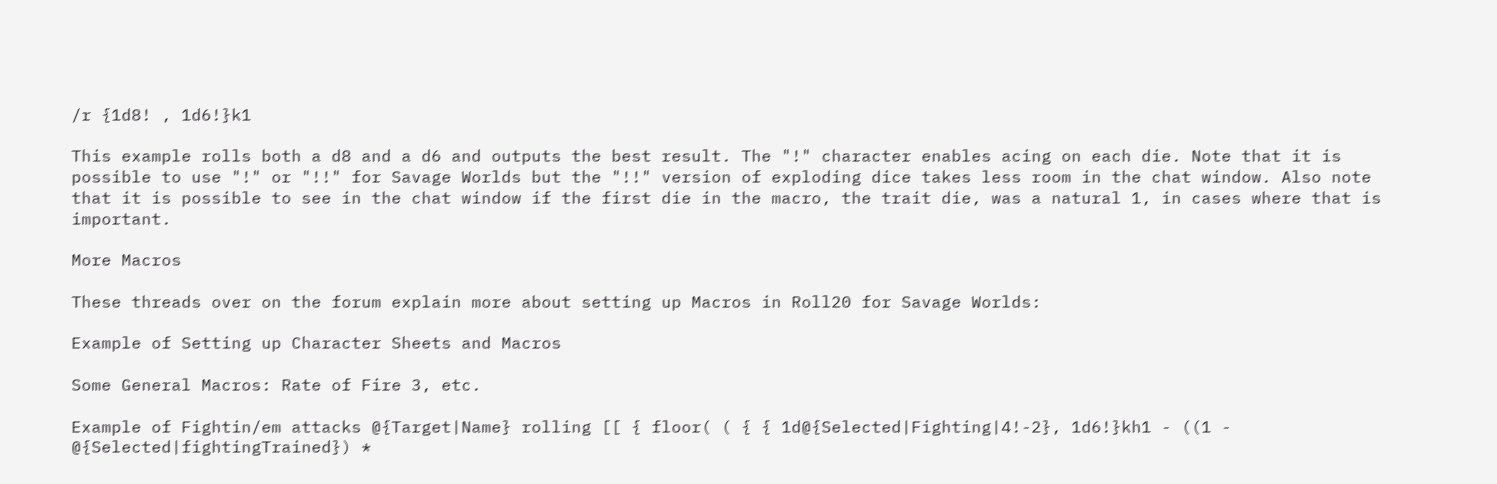/r {1d8! , 1d6!}k1

This example rolls both a d8 and a d6 and outputs the best result. The "!" character enables acing on each die. Note that it is possible to use "!" or "!!" for Savage Worlds but the "!!" version of exploding dice takes less room in the chat window. Also note that it is possible to see in the chat window if the first die in the macro, the trait die, was a natural 1, in cases where that is important.

More Macros

These threads over on the forum explain more about setting up Macros in Roll20 for Savage Worlds:

Example of Setting up Character Sheets and Macros

Some General Macros: Rate of Fire 3, etc.

Example of Fightin/em attacks @{Target|Name} rolling [[ { floor( ( { { 1d@{Selected|Fighting|4!-2}, 1d6!}kh1 - ((1 - @{Selected|fightingTrained}) *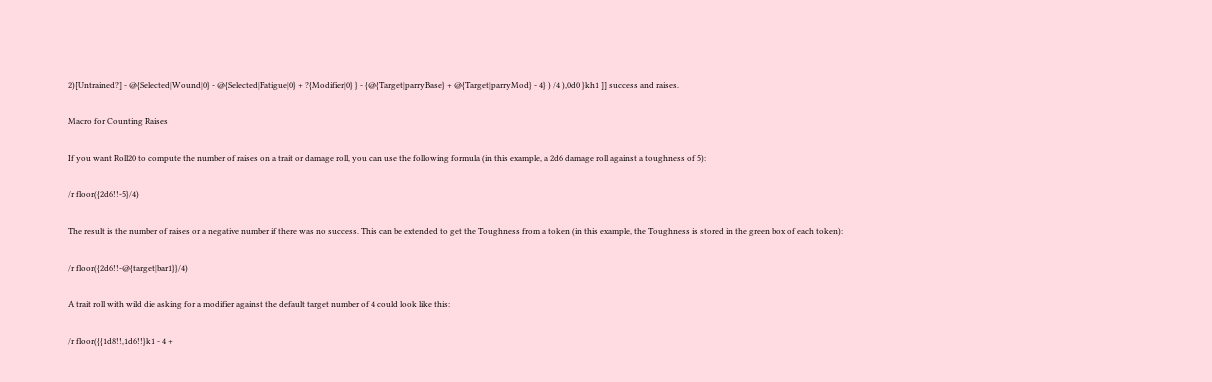2)[Untrained?] - @{Selected|Wound|0} - @{Selected|Fatigue|0} + ?{Modifier|0} } - {@{Target|parryBase} + @{Target|parryMod} - 4} ) /4 ),0d0 }kh1 ]] success and raises.

Macro for Counting Raises

If you want Roll20 to compute the number of raises on a trait or damage roll, you can use the following formula (in this example, a 2d6 damage roll against a toughness of 5):

/r floor({2d6!!-5}/4)

The result is the number of raises or a negative number if there was no success. This can be extended to get the Toughness from a token (in this example, the Toughness is stored in the green box of each token):

/r floor({2d6!!-@{target|bar1}}/4)

A trait roll with wild die asking for a modifier against the default target number of 4 could look like this:

/r floor({{1d8!!,1d6!!}k1 - 4 +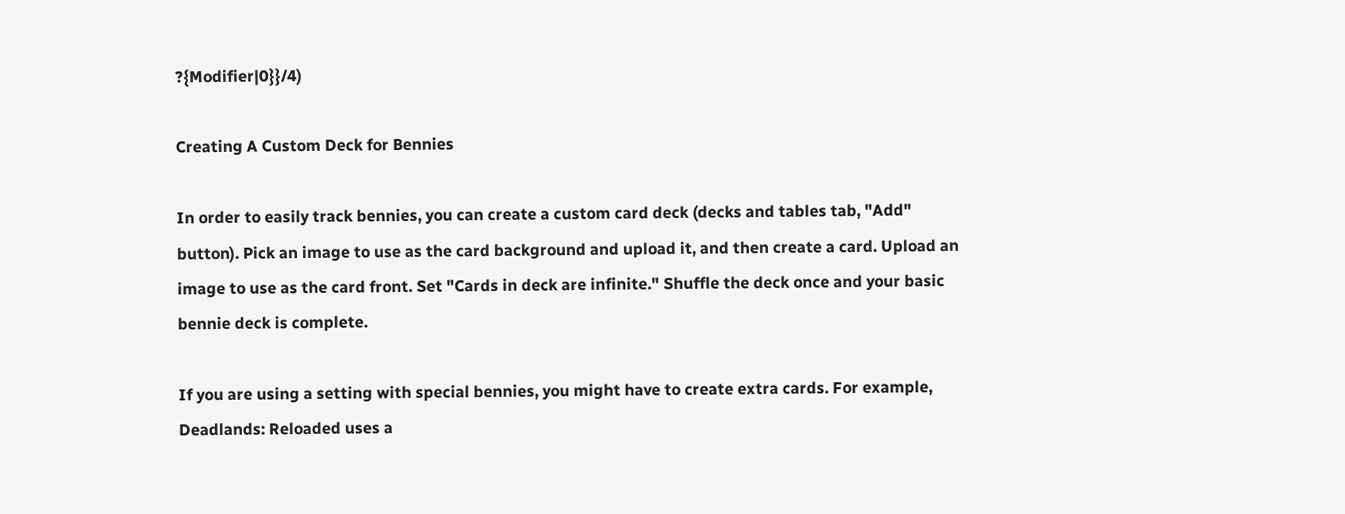?{Modifier|0}}/4)

Creating A Custom Deck for Bennies

In order to easily track bennies, you can create a custom card deck (decks and tables tab, "Add" button). Pick an image to use as the card background and upload it, and then create a card. Upload an image to use as the card front. Set "Cards in deck are infinite." Shuffle the deck once and your basic bennie deck is complete.

If you are using a setting with special bennies, you might have to create extra cards. For example, Deadlands: Reloaded uses a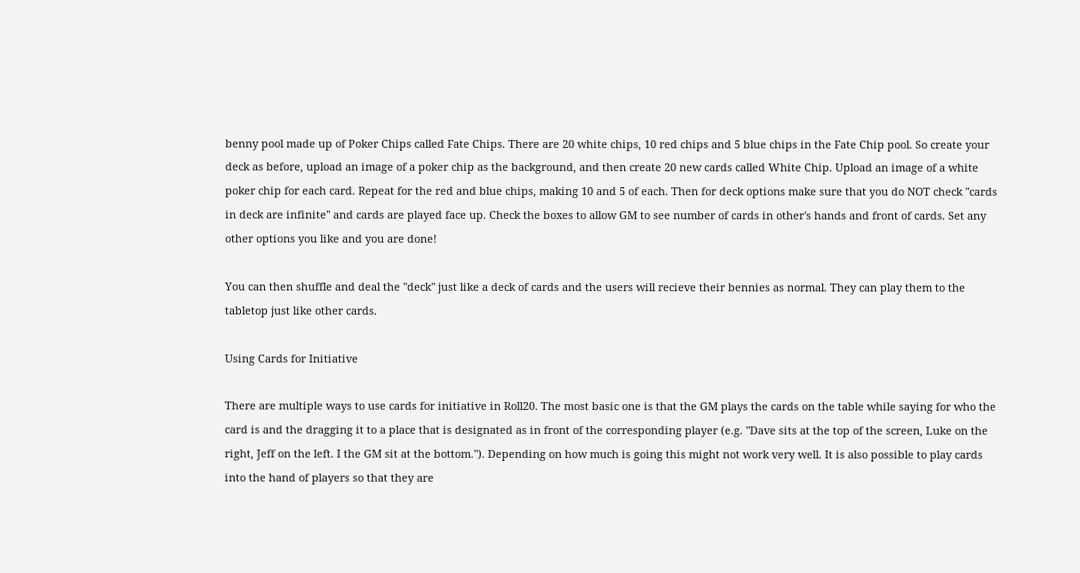benny pool made up of Poker Chips called Fate Chips. There are 20 white chips, 10 red chips and 5 blue chips in the Fate Chip pool. So create your deck as before, upload an image of a poker chip as the background, and then create 20 new cards called White Chip. Upload an image of a white poker chip for each card. Repeat for the red and blue chips, making 10 and 5 of each. Then for deck options make sure that you do NOT check "cards in deck are infinite" and cards are played face up. Check the boxes to allow GM to see number of cards in other's hands and front of cards. Set any other options you like and you are done!

You can then shuffle and deal the "deck" just like a deck of cards and the users will recieve their bennies as normal. They can play them to the tabletop just like other cards.

Using Cards for Initiative

There are multiple ways to use cards for initiative in Roll20. The most basic one is that the GM plays the cards on the table while saying for who the card is and the dragging it to a place that is designated as in front of the corresponding player (e.g. "Dave sits at the top of the screen, Luke on the right, Jeff on the left. I the GM sit at the bottom."). Depending on how much is going this might not work very well. It is also possible to play cards into the hand of players so that they are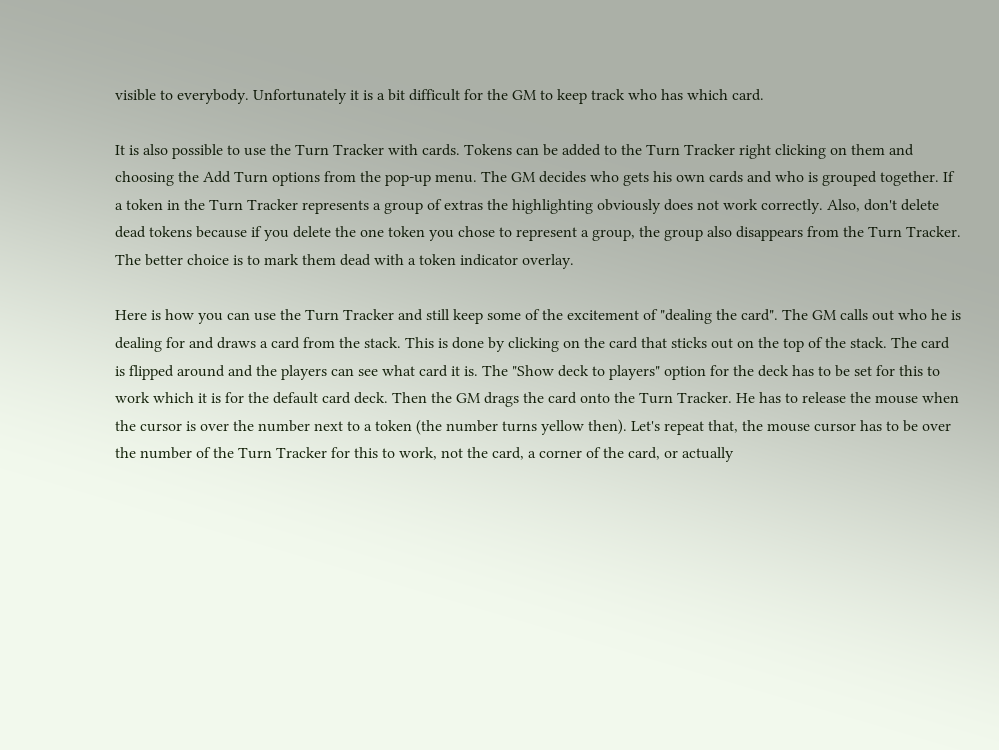visible to everybody. Unfortunately it is a bit difficult for the GM to keep track who has which card.

It is also possible to use the Turn Tracker with cards. Tokens can be added to the Turn Tracker right clicking on them and choosing the Add Turn options from the pop-up menu. The GM decides who gets his own cards and who is grouped together. If a token in the Turn Tracker represents a group of extras the highlighting obviously does not work correctly. Also, don't delete dead tokens because if you delete the one token you chose to represent a group, the group also disappears from the Turn Tracker. The better choice is to mark them dead with a token indicator overlay.

Here is how you can use the Turn Tracker and still keep some of the excitement of "dealing the card". The GM calls out who he is dealing for and draws a card from the stack. This is done by clicking on the card that sticks out on the top of the stack. The card is flipped around and the players can see what card it is. The "Show deck to players" option for the deck has to be set for this to work which it is for the default card deck. Then the GM drags the card onto the Turn Tracker. He has to release the mouse when the cursor is over the number next to a token (the number turns yellow then). Let's repeat that, the mouse cursor has to be over the number of the Turn Tracker for this to work, not the card, a corner of the card, or actually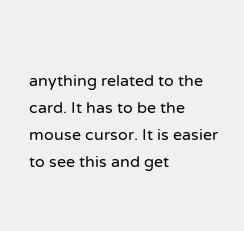anything related to the card. It has to be the mouse cursor. It is easier to see this and get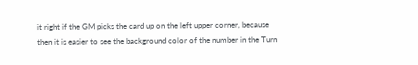it right if the GM picks the card up on the left upper corner, because then it is easier to see the background color of the number in the Turn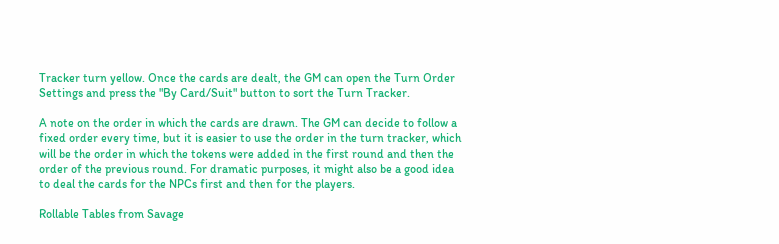Tracker turn yellow. Once the cards are dealt, the GM can open the Turn Order Settings and press the "By Card/Suit" button to sort the Turn Tracker.

A note on the order in which the cards are drawn. The GM can decide to follow a fixed order every time, but it is easier to use the order in the turn tracker, which will be the order in which the tokens were added in the first round and then the order of the previous round. For dramatic purposes, it might also be a good idea to deal the cards for the NPCs first and then for the players.

Rollable Tables from Savage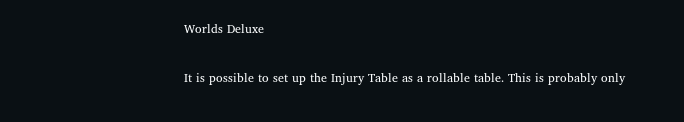Worlds Deluxe

It is possible to set up the Injury Table as a rollable table. This is probably only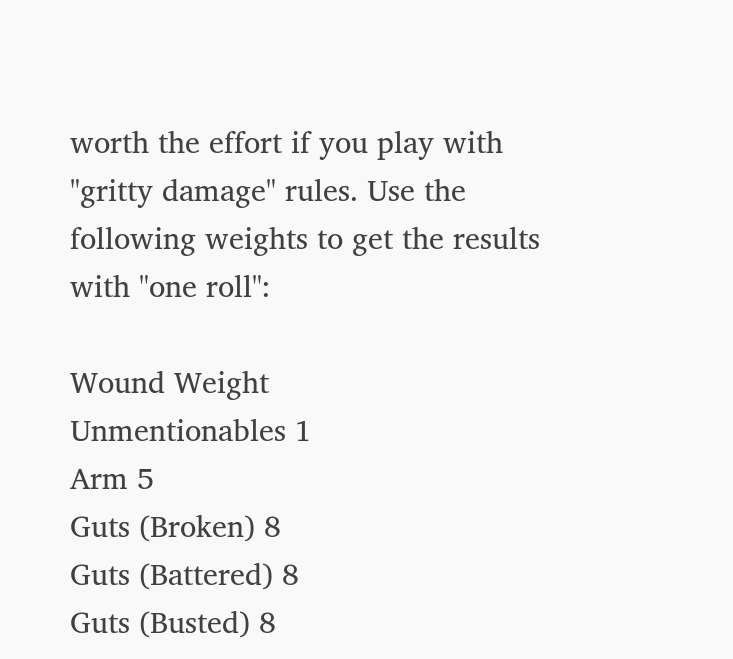worth the effort if you play with "gritty damage" rules. Use the following weights to get the results with "one roll":

Wound Weight
Unmentionables 1
Arm 5
Guts (Broken) 8
Guts (Battered) 8
Guts (Busted) 8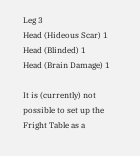Leg 3
Head (Hideous Scar) 1
Head (Blinded) 1
Head (Brain Damage) 1

It is (currently) not possible to set up the Fright Table as a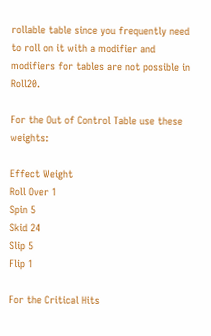rollable table since you frequently need to roll on it with a modifier and modifiers for tables are not possible in Roll20.

For the Out of Control Table use these weights:

Effect Weight
Roll Over 1
Spin 5
Skid 24
Slip 5
Flip 1

For the Critical Hits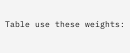Table use these weights: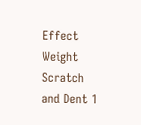Effect Weight
Scratch and Dent 1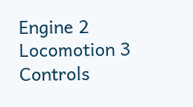Engine 2
Locomotion 3
Controls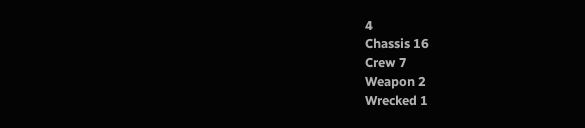4
Chassis 16
Crew 7
Weapon 2
Wrecked 1